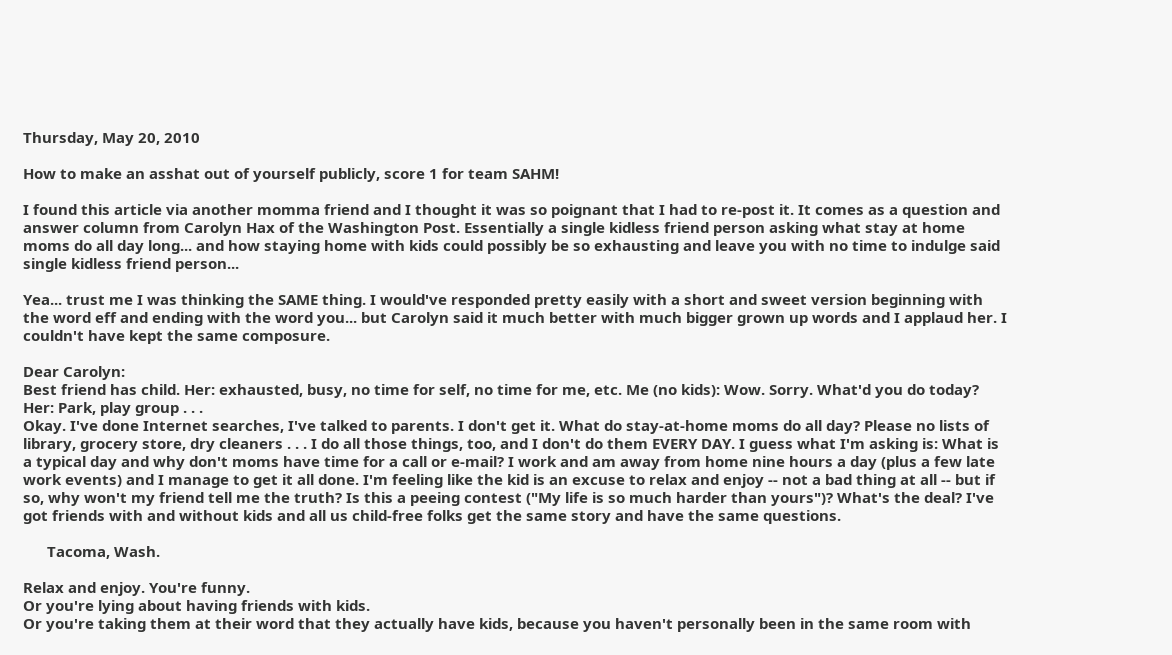Thursday, May 20, 2010

How to make an asshat out of yourself publicly, score 1 for team SAHM!

I found this article via another momma friend and I thought it was so poignant that I had to re-post it. It comes as a question and answer column from Carolyn Hax of the Washington Post. Essentially a single kidless friend person asking what stay at home moms do all day long... and how staying home with kids could possibly be so exhausting and leave you with no time to indulge said single kidless friend person...

Yea... trust me I was thinking the SAME thing. I would've responded pretty easily with a short and sweet version beginning with the word eff and ending with the word you... but Carolyn said it much better with much bigger grown up words and I applaud her. I couldn't have kept the same composure.

Dear Carolyn:
Best friend has child. Her: exhausted, busy, no time for self, no time for me, etc. Me (no kids): Wow. Sorry. What'd you do today? Her: Park, play group . . .
Okay. I've done Internet searches, I've talked to parents. I don't get it. What do stay-at-home moms do all day? Please no lists of library, grocery store, dry cleaners . . . I do all those things, too, and I don't do them EVERY DAY. I guess what I'm asking is: What is a typical day and why don't moms have time for a call or e-mail? I work and am away from home nine hours a day (plus a few late work events) and I manage to get it all done. I'm feeling like the kid is an excuse to relax and enjoy -- not a bad thing at all -- but if so, why won't my friend tell me the truth? Is this a peeing contest ("My life is so much harder than yours")? What's the deal? I've got friends with and without kids and all us child-free folks get the same story and have the same questions.

      Tacoma, Wash.

Relax and enjoy. You're funny.
Or you're lying about having friends with kids.
Or you're taking them at their word that they actually have kids, because you haven't personally been in the same room with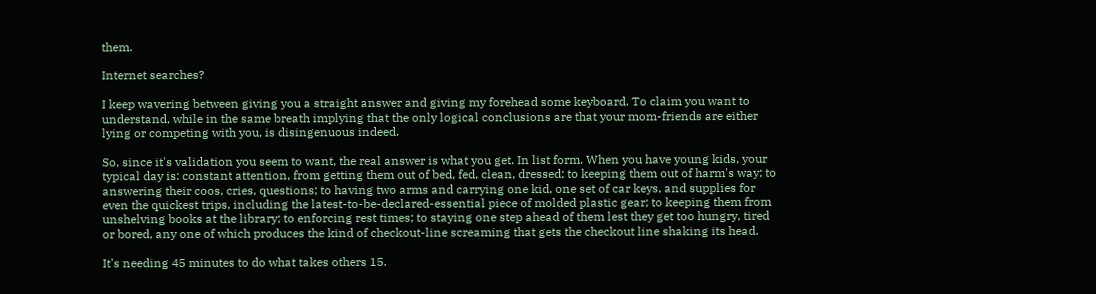them.

Internet searches?

I keep wavering between giving you a straight answer and giving my forehead some keyboard. To claim you want to understand, while in the same breath implying that the only logical conclusions are that your mom-friends are either lying or competing with you, is disingenuous indeed.

So, since it's validation you seem to want, the real answer is what you get. In list form. When you have young kids, your typical day is: constant attention, from getting them out of bed, fed, clean, dressed; to keeping them out of harm's way; to answering their coos, cries, questions; to having two arms and carrying one kid, one set of car keys, and supplies for even the quickest trips, including the latest-to-be-declared-essential piece of molded plastic gear; to keeping them from unshelving books at the library; to enforcing rest times; to staying one step ahead of them lest they get too hungry, tired or bored, any one of which produces the kind of checkout-line screaming that gets the checkout line shaking its head.

It's needing 45 minutes to do what takes others 15.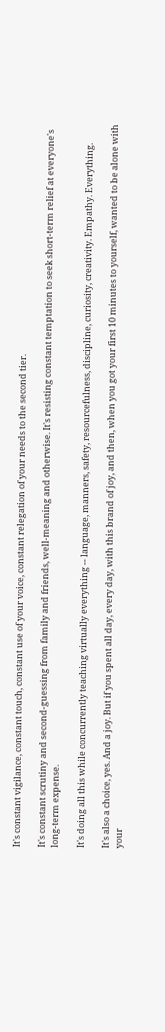It's constant vigilance, constant touch, constant use of your voice, constant relegation of your needs to the second tier.

It's constant scrutiny and second-guessing from family and friends, well-meaning and otherwise. It's resisting constant temptation to seek short-term relief at everyone's long-term expense.

It's doing all this while concurrently teaching virtually everything -- language, manners, safety, resourcefulness, discipline, curiosity, creativity. Empathy. Everything.

It's also a choice, yes. And a joy. But if you spent all day, every day, with this brand of joy, and then, when you got your first 10 minutes to yourself, wanted to be alone with your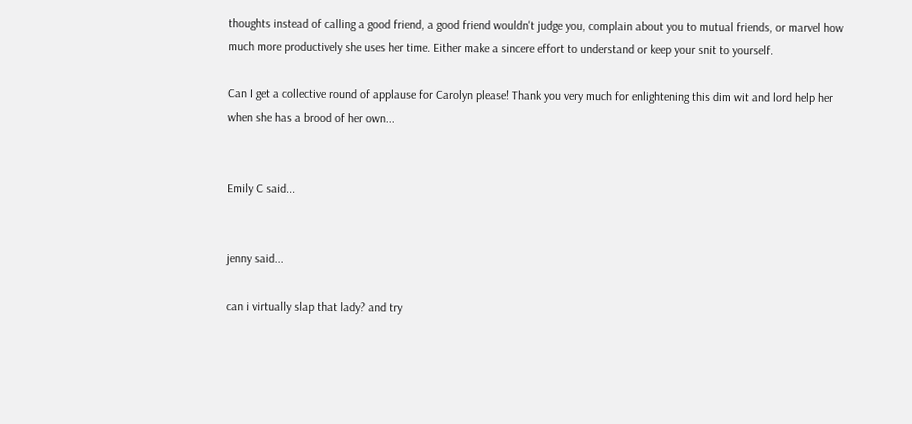thoughts instead of calling a good friend, a good friend wouldn't judge you, complain about you to mutual friends, or marvel how much more productively she uses her time. Either make a sincere effort to understand or keep your snit to yourself.

Can I get a collective round of applause for Carolyn please! Thank you very much for enlightening this dim wit and lord help her when she has a brood of her own...


Emily C said...


jenny said...

can i virtually slap that lady? and try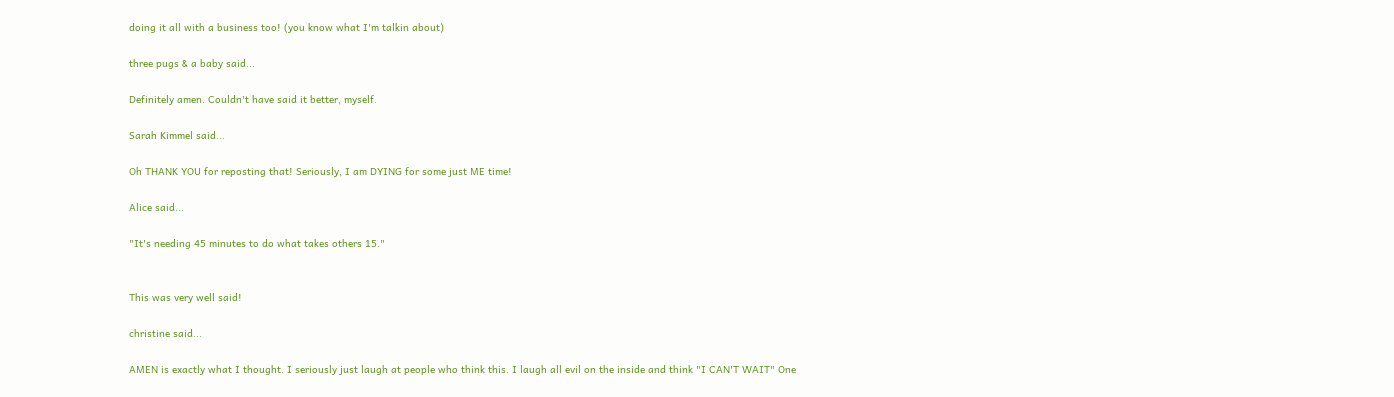doing it all with a business too! (you know what I'm talkin about)

three pugs & a baby said...

Definitely amen. Couldn't have said it better, myself.

Sarah Kimmel said...

Oh THANK YOU for reposting that! Seriously, I am DYING for some just ME time!

Alice said...

"It's needing 45 minutes to do what takes others 15."


This was very well said!

christine said...

AMEN is exactly what I thought. I seriously just laugh at people who think this. I laugh all evil on the inside and think "I CAN'T WAIT" One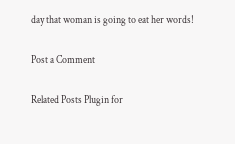day that woman is going to eat her words!

Post a Comment

Related Posts Plugin for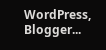WordPress, Blogger...